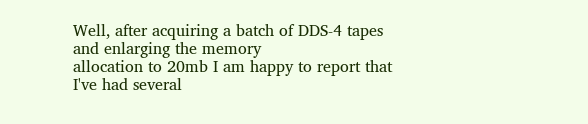Well, after acquiring a batch of DDS-4 tapes and enlarging the memory
allocation to 20mb I am happy to report that I've had several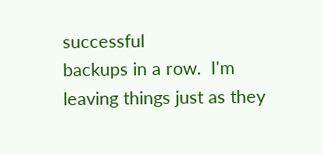successful
backups in a row.  I'm leaving things just as they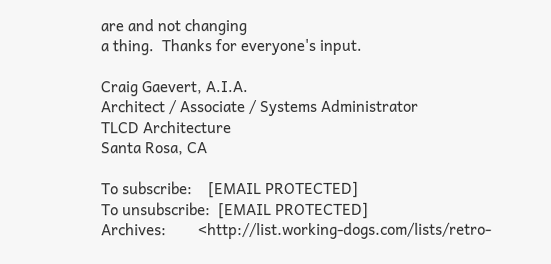are and not changing
a thing.  Thanks for everyone's input.

Craig Gaevert, A.I.A.
Architect / Associate / Systems Administrator
TLCD Architecture
Santa Rosa, CA

To subscribe:    [EMAIL PROTECTED]
To unsubscribe:  [EMAIL PROTECTED]
Archives:        <http://list.working-dogs.com/lists/retro-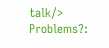talk/>
Problems?: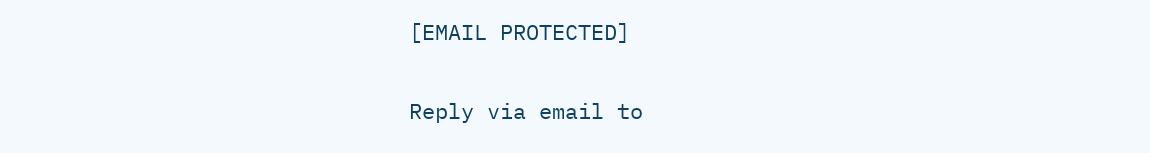[EMAIL PROTECTED]

Reply via email to